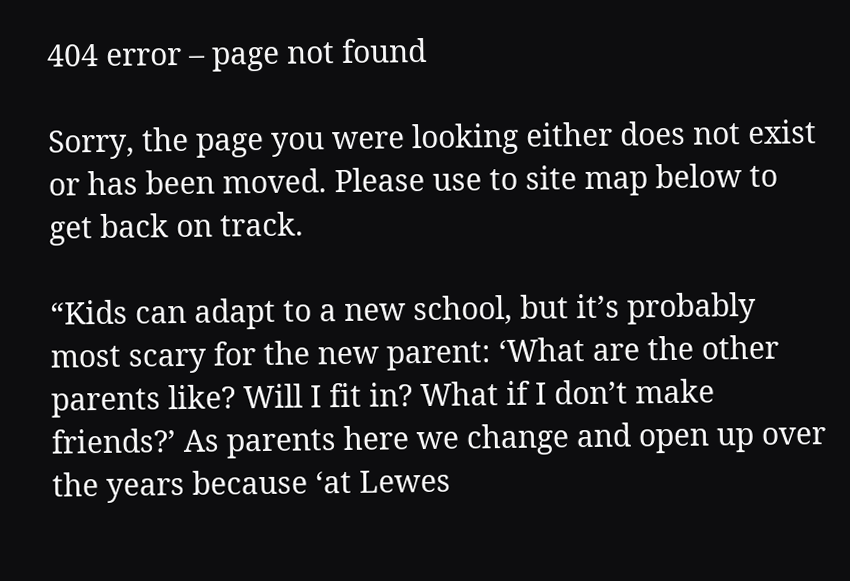404 error – page not found

Sorry, the page you were looking either does not exist or has been moved. Please use to site map below to get back on track.

“Kids can adapt to a new school, but it’s probably most scary for the new parent: ‘What are the other parents like? Will I fit in? What if I don’t make friends?’ As parents here we change and open up over the years because ‘at Lewes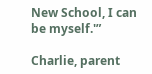New School, I can be myself.'”

Charlie, parent